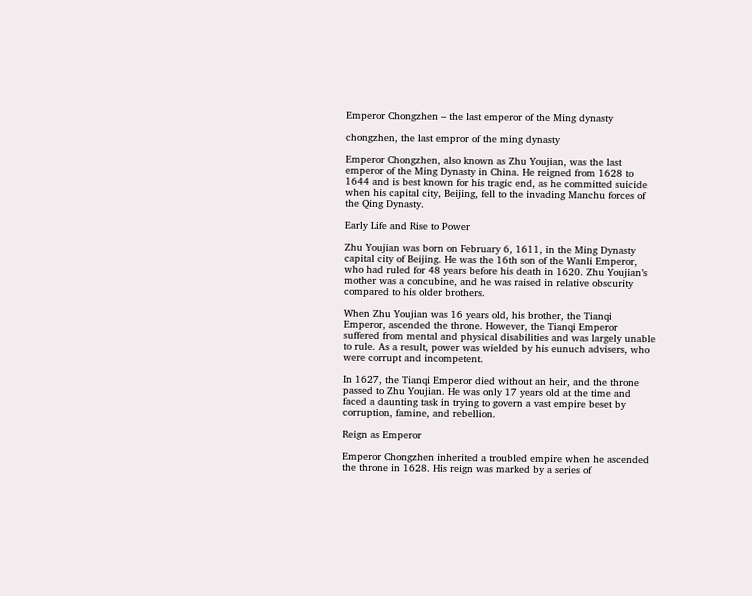Emperor Chongzhen – the last emperor of the Ming dynasty

chongzhen, the last empror of the ming dynasty

Emperor Chongzhen, also known as Zhu Youjian, was the last emperor of the Ming Dynasty in China. He reigned from 1628 to 1644 and is best known for his tragic end, as he committed suicide when his capital city, Beijing, fell to the invading Manchu forces of the Qing Dynasty.

Early Life and Rise to Power

Zhu Youjian was born on February 6, 1611, in the Ming Dynasty capital city of Beijing. He was the 16th son of the Wanli Emperor, who had ruled for 48 years before his death in 1620. Zhu Youjian’s mother was a concubine, and he was raised in relative obscurity compared to his older brothers.

When Zhu Youjian was 16 years old, his brother, the Tianqi Emperor, ascended the throne. However, the Tianqi Emperor suffered from mental and physical disabilities and was largely unable to rule. As a result, power was wielded by his eunuch advisers, who were corrupt and incompetent.

In 1627, the Tianqi Emperor died without an heir, and the throne passed to Zhu Youjian. He was only 17 years old at the time and faced a daunting task in trying to govern a vast empire beset by corruption, famine, and rebellion.

Reign as Emperor

Emperor Chongzhen inherited a troubled empire when he ascended the throne in 1628. His reign was marked by a series of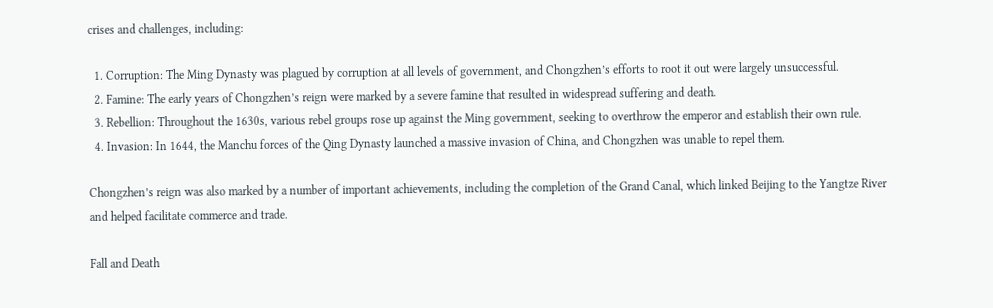crises and challenges, including:

  1. Corruption: The Ming Dynasty was plagued by corruption at all levels of government, and Chongzhen’s efforts to root it out were largely unsuccessful.
  2. Famine: The early years of Chongzhen’s reign were marked by a severe famine that resulted in widespread suffering and death.
  3. Rebellion: Throughout the 1630s, various rebel groups rose up against the Ming government, seeking to overthrow the emperor and establish their own rule.
  4. Invasion: In 1644, the Manchu forces of the Qing Dynasty launched a massive invasion of China, and Chongzhen was unable to repel them.

Chongzhen’s reign was also marked by a number of important achievements, including the completion of the Grand Canal, which linked Beijing to the Yangtze River and helped facilitate commerce and trade.

Fall and Death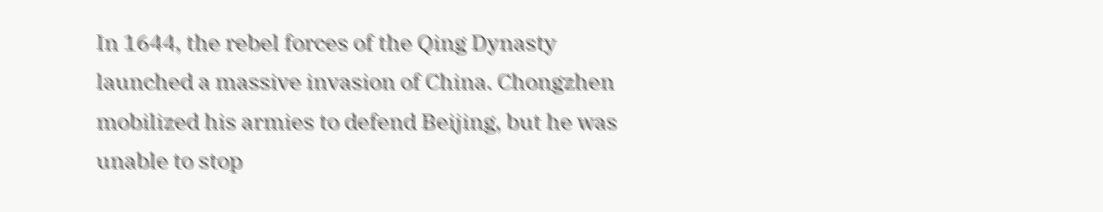In 1644, the rebel forces of the Qing Dynasty launched a massive invasion of China. Chongzhen mobilized his armies to defend Beijing, but he was unable to stop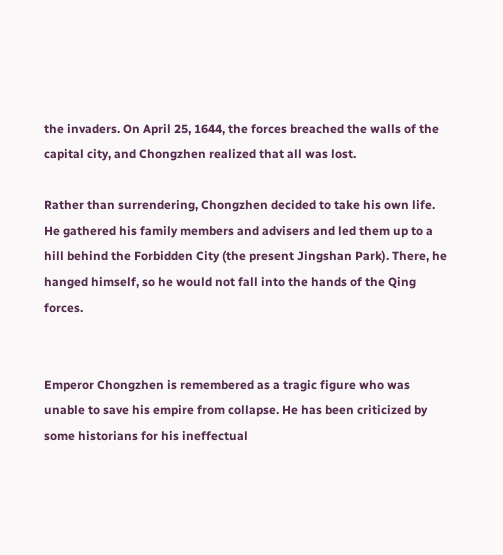the invaders. On April 25, 1644, the forces breached the walls of the capital city, and Chongzhen realized that all was lost.

Rather than surrendering, Chongzhen decided to take his own life. He gathered his family members and advisers and led them up to a hill behind the Forbidden City (the present Jingshan Park). There, he hanged himself, so he would not fall into the hands of the Qing forces.


Emperor Chongzhen is remembered as a tragic figure who was unable to save his empire from collapse. He has been criticized by some historians for his ineffectual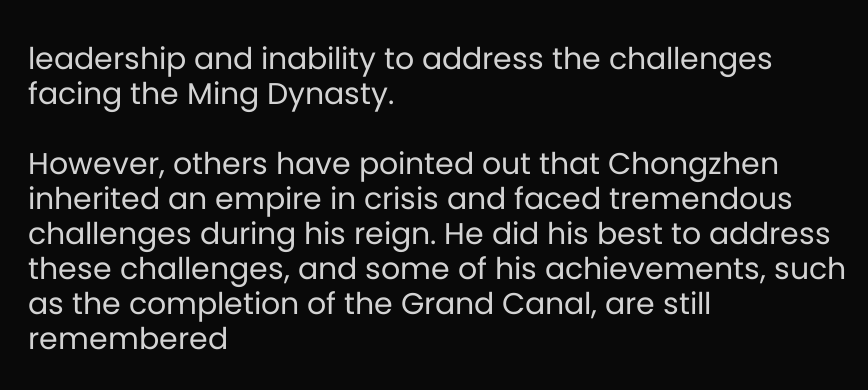leadership and inability to address the challenges facing the Ming Dynasty.

However, others have pointed out that Chongzhen inherited an empire in crisis and faced tremendous challenges during his reign. He did his best to address these challenges, and some of his achievements, such as the completion of the Grand Canal, are still remembered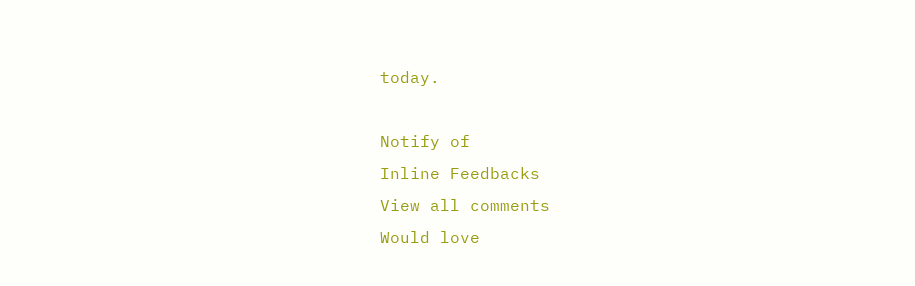today.

Notify of
Inline Feedbacks
View all comments
Would love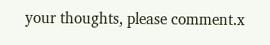your thoughts, please comment.x